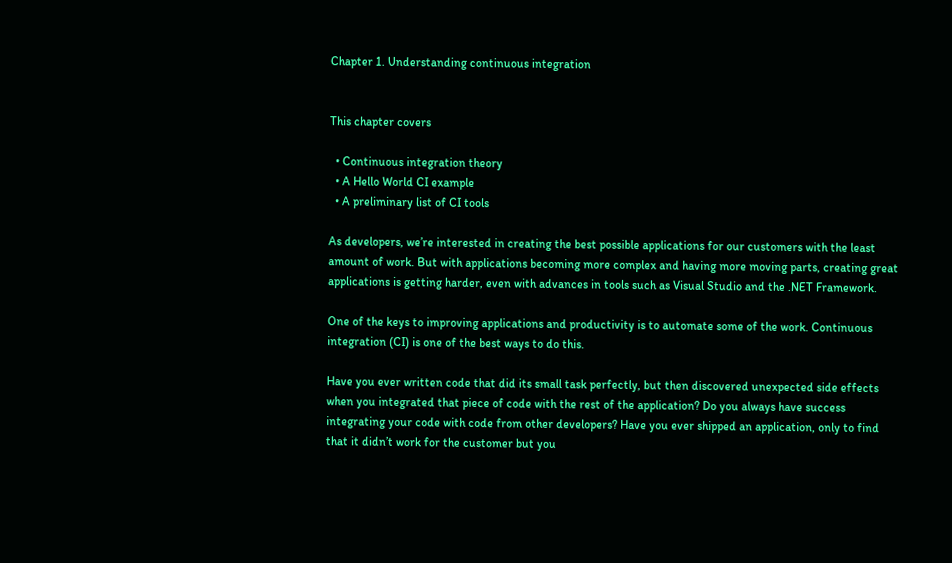Chapter 1. Understanding continuous integration


This chapter covers

  • Continuous integration theory
  • A Hello World CI example
  • A preliminary list of CI tools

As developers, we’re interested in creating the best possible applications for our customers with the least amount of work. But with applications becoming more complex and having more moving parts, creating great applications is getting harder, even with advances in tools such as Visual Studio and the .NET Framework.

One of the keys to improving applications and productivity is to automate some of the work. Continuous integration (CI) is one of the best ways to do this.

Have you ever written code that did its small task perfectly, but then discovered unexpected side effects when you integrated that piece of code with the rest of the application? Do you always have success integrating your code with code from other developers? Have you ever shipped an application, only to find that it didn’t work for the customer but you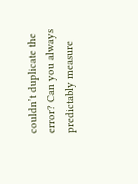couldn’t duplicate the error? Can you always predictably measure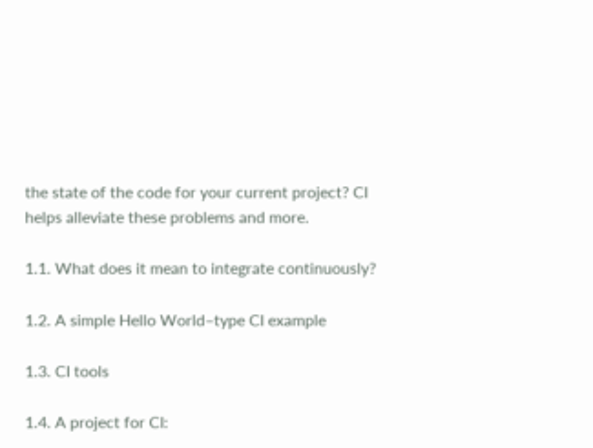the state of the code for your current project? CI helps alleviate these problems and more.

1.1. What does it mean to integrate continuously?

1.2. A simple Hello World–type CI example

1.3. CI tools

1.4. A project for CI: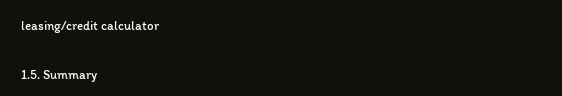leasing/credit calculator

1.5. Summary